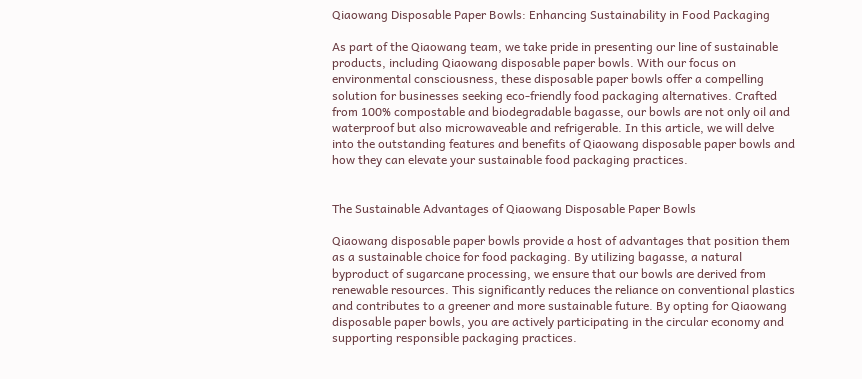Qiaowang Disposable Paper Bowls: Enhancing Sustainability in Food Packaging

As part of the Qiaowang team, we take pride in presenting our line of sustainable products, including Qiaowang disposable paper bowls. With our focus on environmental consciousness, these disposable paper bowls offer a compelling solution for businesses seeking eco-friendly food packaging alternatives. Crafted from 100% compostable and biodegradable bagasse, our bowls are not only oil and waterproof but also microwaveable and refrigerable. In this article, we will delve into the outstanding features and benefits of Qiaowang disposable paper bowls and how they can elevate your sustainable food packaging practices.


The Sustainable Advantages of Qiaowang Disposable Paper Bowls

Qiaowang disposable paper bowls provide a host of advantages that position them as a sustainable choice for food packaging. By utilizing bagasse, a natural byproduct of sugarcane processing, we ensure that our bowls are derived from renewable resources. This significantly reduces the reliance on conventional plastics and contributes to a greener and more sustainable future. By opting for Qiaowang disposable paper bowls, you are actively participating in the circular economy and supporting responsible packaging practices.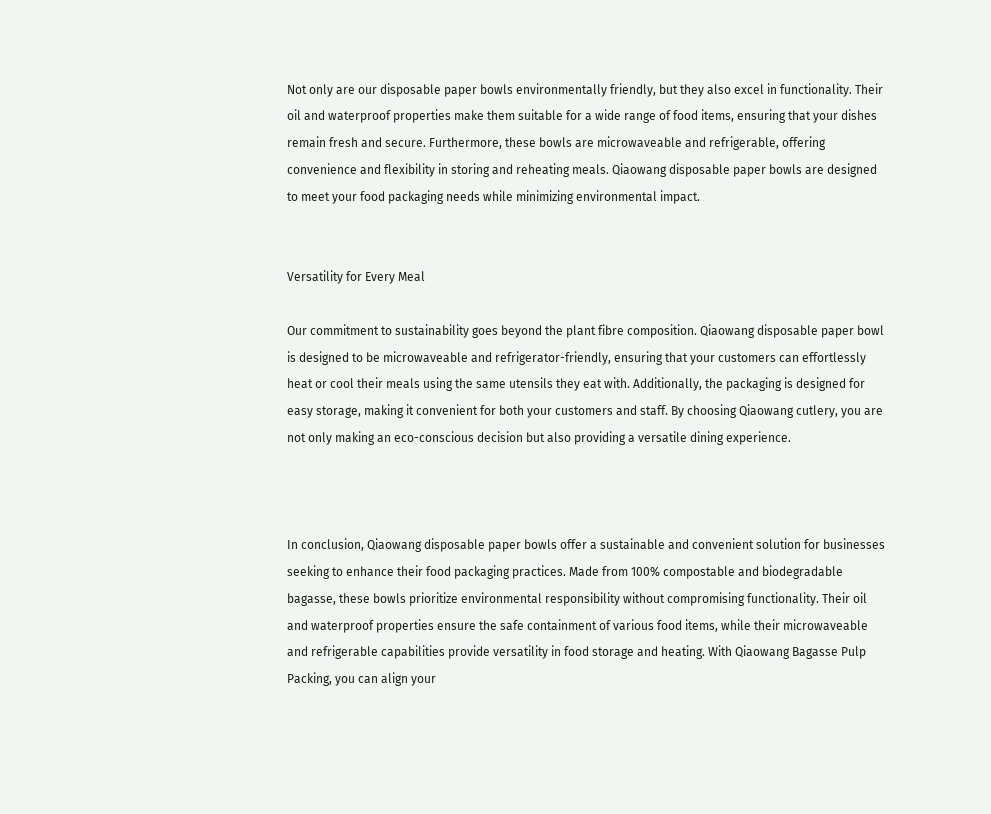Not only are our disposable paper bowls environmentally friendly, but they also excel in functionality. Their oil and waterproof properties make them suitable for a wide range of food items, ensuring that your dishes remain fresh and secure. Furthermore, these bowls are microwaveable and refrigerable, offering convenience and flexibility in storing and reheating meals. Qiaowang disposable paper bowls are designed to meet your food packaging needs while minimizing environmental impact.


Versatility for Every Meal

Our commitment to sustainability goes beyond the plant fibre composition. Qiaowang disposable paper bowl is designed to be microwaveable and refrigerator-friendly, ensuring that your customers can effortlessly heat or cool their meals using the same utensils they eat with. Additionally, the packaging is designed for easy storage, making it convenient for both your customers and staff. By choosing Qiaowang cutlery, you are not only making an eco-conscious decision but also providing a versatile dining experience.



In conclusion, Qiaowang disposable paper bowls offer a sustainable and convenient solution for businesses seeking to enhance their food packaging practices. Made from 100% compostable and biodegradable bagasse, these bowls prioritize environmental responsibility without compromising functionality. Their oil and waterproof properties ensure the safe containment of various food items, while their microwaveable and refrigerable capabilities provide versatility in food storage and heating. With Qiaowang Bagasse Pulp Packing, you can align your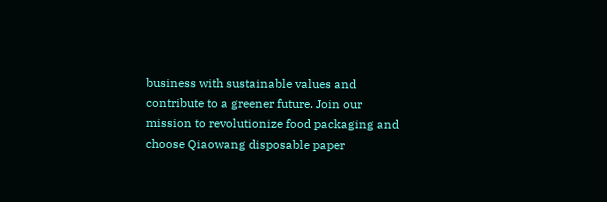business with sustainable values and contribute to a greener future. Join our mission to revolutionize food packaging and choose Qiaowang disposable paper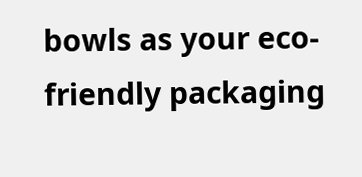bowls as your eco-friendly packaging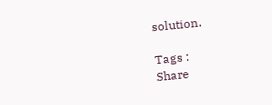solution.

Tags :
Share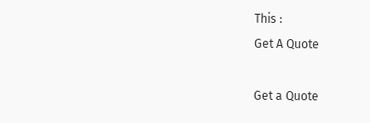This :
Get A Quote

Get a Quote